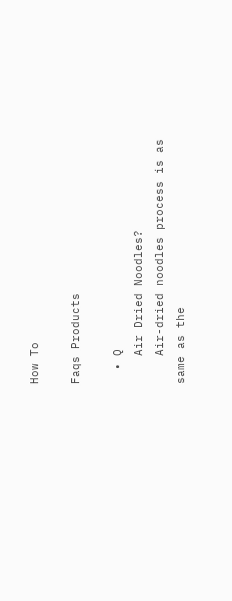How To

Faqs Products

  • Q
    Air Dried Noodles?
    Air-dried noodles process is as same as the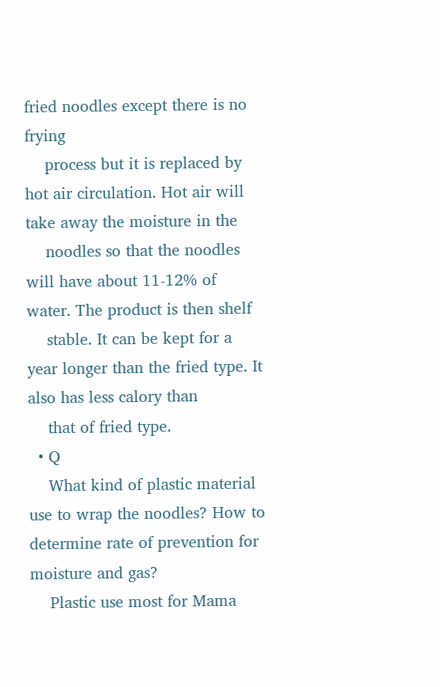fried noodles except there is no frying
    process but it is replaced by hot air circulation. Hot air will take away the moisture in the
    noodles so that the noodles will have about 11-12% of water. The product is then shelf
    stable. It can be kept for a year longer than the fried type. It also has less calory than
    that of fried type.
  • Q
    What kind of plastic material use to wrap the noodles? How to determine rate of prevention for moisture and gas?
    Plastic use most for Mama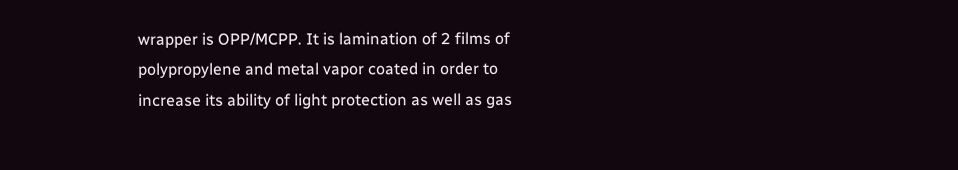wrapper is OPP/MCPP. It is lamination of 2 films of polypropylene and metal vapor coated in order to increase its ability of light protection as well as gas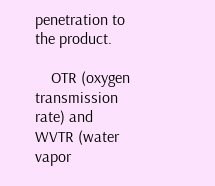penetration to the product.

    OTR (oxygen transmission rate) and WVTR (water vapor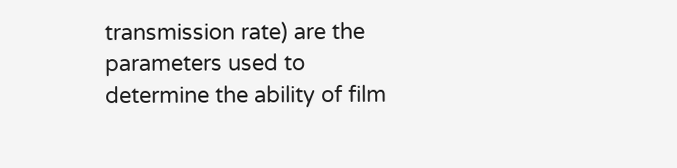transmission rate) are the parameters used to determine the ability of film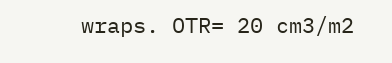wraps. OTR= 20 cm3/m2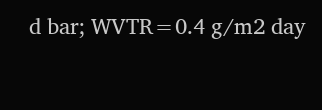d bar; WVTR=0.4 g/m2 day